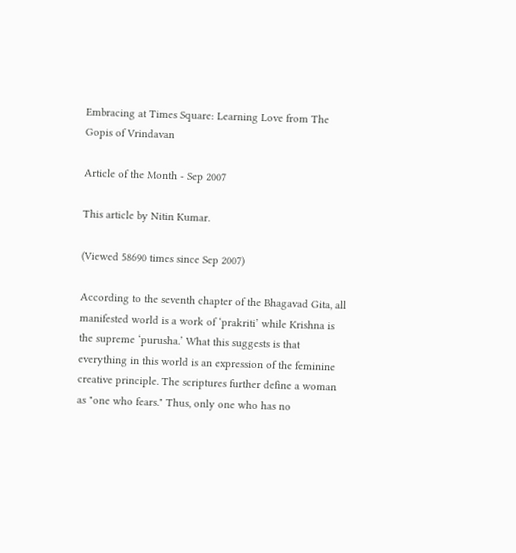Embracing at Times Square: Learning Love from The Gopis of Vrindavan

Article of the Month - Sep 2007

This article by Nitin Kumar.

(Viewed 58690 times since Sep 2007)

According to the seventh chapter of the Bhagavad Gita, all manifested world is a work of ‘prakriti’ while Krishna is the supreme ‘purusha.’ What this suggests is that everything in this world is an expression of the feminine creative principle. The scriptures further define a woman as "one who fears." Thus, only one who has no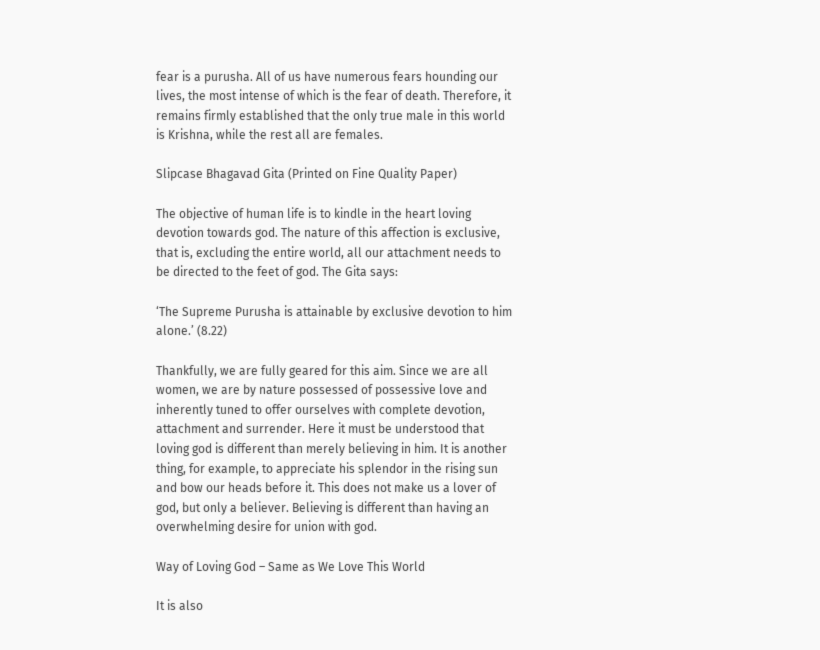fear is a purusha. All of us have numerous fears hounding our lives, the most intense of which is the fear of death. Therefore, it remains firmly established that the only true male in this world is Krishna, while the rest all are females.

Slipcase Bhagavad Gita (Printed on Fine Quality Paper)

The objective of human life is to kindle in the heart loving devotion towards god. The nature of this affection is exclusive, that is, excluding the entire world, all our attachment needs to be directed to the feet of god. The Gita says:

‘The Supreme Purusha is attainable by exclusive devotion to him alone.’ (8.22)

Thankfully, we are fully geared for this aim. Since we are all women, we are by nature possessed of possessive love and inherently tuned to offer ourselves with complete devotion, attachment and surrender. Here it must be understood that loving god is different than merely believing in him. It is another thing, for example, to appreciate his splendor in the rising sun and bow our heads before it. This does not make us a lover of god, but only a believer. Believing is different than having an overwhelming desire for union with god.

Way of Loving God – Same as We Love This World

It is also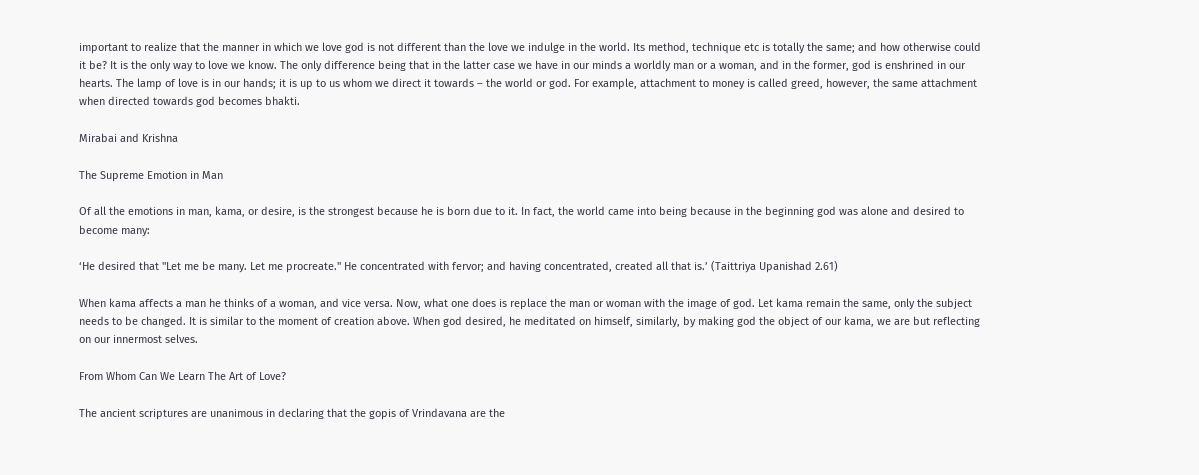important to realize that the manner in which we love god is not different than the love we indulge in the world. Its method, technique etc is totally the same; and how otherwise could it be? It is the only way to love we know. The only difference being that in the latter case we have in our minds a worldly man or a woman, and in the former, god is enshrined in our hearts. The lamp of love is in our hands; it is up to us whom we direct it towards – the world or god. For example, attachment to money is called greed, however, the same attachment when directed towards god becomes bhakti.

Mirabai and Krishna

The Supreme Emotion in Man

Of all the emotions in man, kama, or desire, is the strongest because he is born due to it. In fact, the world came into being because in the beginning god was alone and desired to become many:

‘He desired that "Let me be many. Let me procreate." He concentrated with fervor; and having concentrated, created all that is.’ (Taittriya Upanishad 2.61)

When kama affects a man he thinks of a woman, and vice versa. Now, what one does is replace the man or woman with the image of god. Let kama remain the same, only the subject needs to be changed. It is similar to the moment of creation above. When god desired, he meditated on himself, similarly, by making god the object of our kama, we are but reflecting on our innermost selves.

From Whom Can We Learn The Art of Love?

The ancient scriptures are unanimous in declaring that the gopis of Vrindavana are the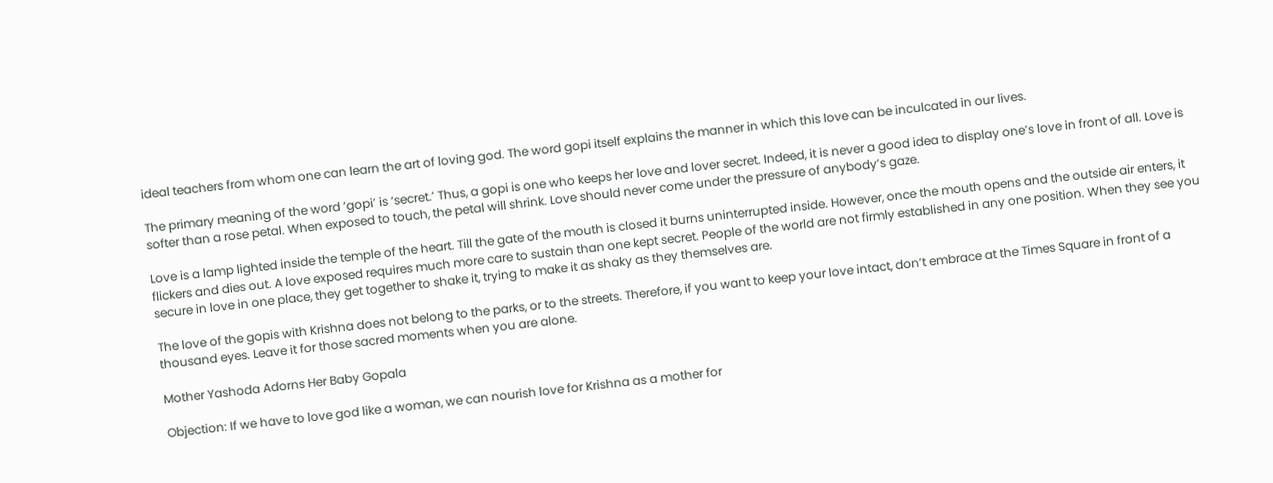ideal teachers from whom one can learn the art of loving god. The word gopi itself explains the manner in which this love can be inculcated in our lives.

The primary meaning of the word ‘gopi’ is ‘secret.’ Thus, a gopi is one who keeps her love and lover secret. Indeed, it is never a good idea to display one’s love in front of all. Love is softer than a rose petal. When exposed to touch, the petal will shrink. Love should never come under the pressure of anybody’s gaze.

Love is a lamp lighted inside the temple of the heart. Till the gate of the mouth is closed it burns uninterrupted inside. However, once the mouth opens and the outside air enters, it flickers and dies out. A love exposed requires much more care to sustain than one kept secret. People of the world are not firmly established in any one position. When they see you secure in love in one place, they get together to shake it, trying to make it as shaky as they themselves are.

The love of the gopis with Krishna does not belong to the parks, or to the streets. Therefore, if you want to keep your love intact, don’t embrace at the Times Square in front of a thousand eyes. Leave it for those sacred moments when you are alone.

Mother Yashoda Adorns Her Baby Gopala

Objection: If we have to love god like a woman, we can nourish love for Krishna as a mother for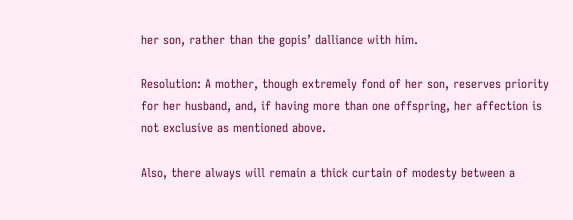her son, rather than the gopis’ dalliance with him.

Resolution: A mother, though extremely fond of her son, reserves priority for her husband, and, if having more than one offspring, her affection is not exclusive as mentioned above.

Also, there always will remain a thick curtain of modesty between a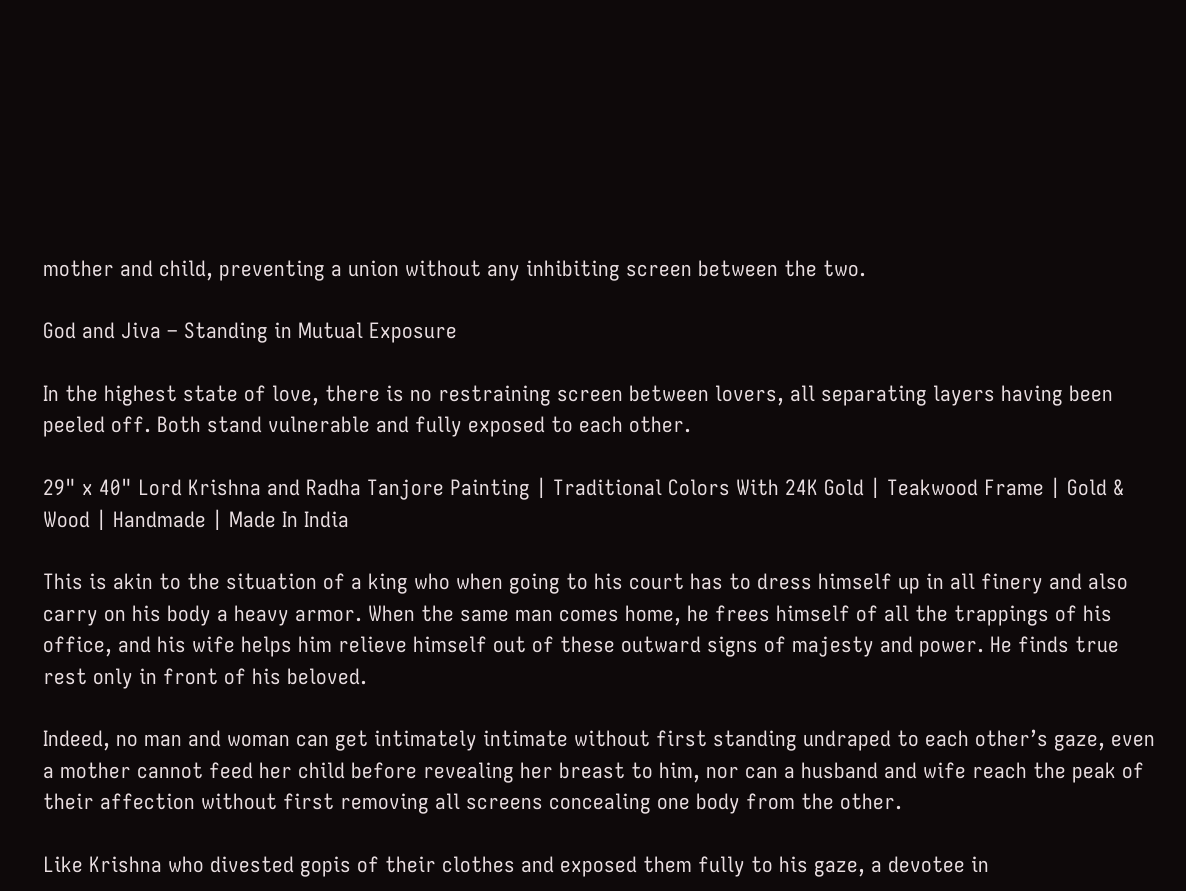mother and child, preventing a union without any inhibiting screen between the two.

God and Jiva – Standing in Mutual Exposure

In the highest state of love, there is no restraining screen between lovers, all separating layers having been peeled off. Both stand vulnerable and fully exposed to each other.

29" x 40" Lord Krishna and Radha Tanjore Painting | Traditional Colors With 24K Gold | Teakwood Frame | Gold & Wood | Handmade | Made In India

This is akin to the situation of a king who when going to his court has to dress himself up in all finery and also carry on his body a heavy armor. When the same man comes home, he frees himself of all the trappings of his office, and his wife helps him relieve himself out of these outward signs of majesty and power. He finds true rest only in front of his beloved.

Indeed, no man and woman can get intimately intimate without first standing undraped to each other’s gaze, even a mother cannot feed her child before revealing her breast to him, nor can a husband and wife reach the peak of their affection without first removing all screens concealing one body from the other.

Like Krishna who divested gopis of their clothes and exposed them fully to his gaze, a devotee in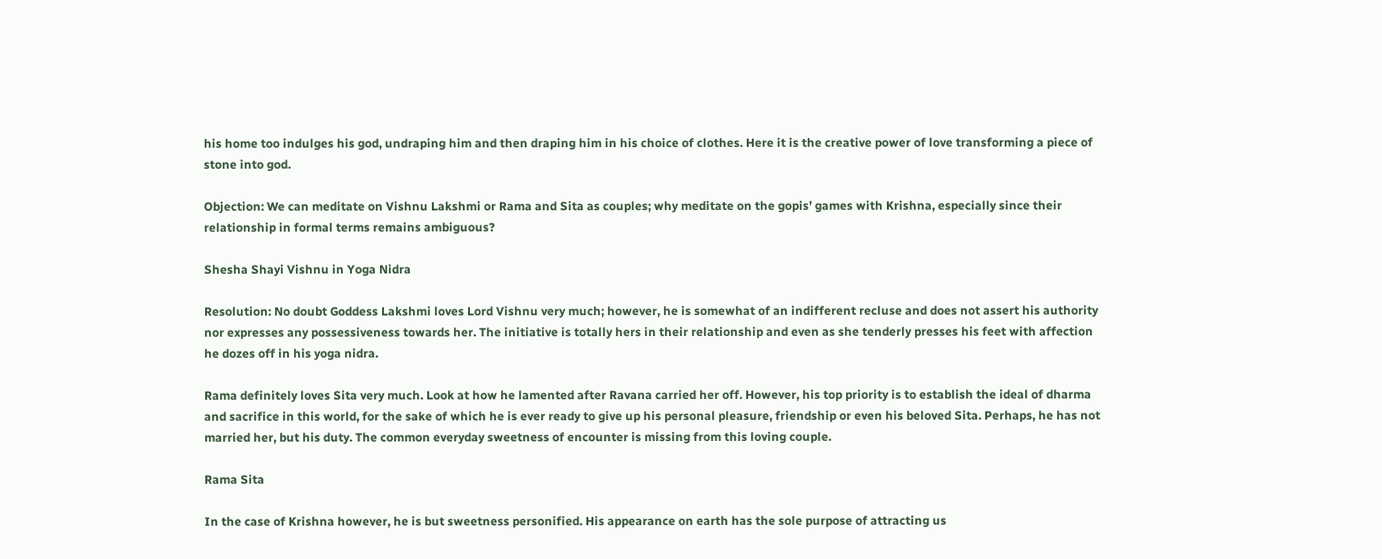his home too indulges his god, undraping him and then draping him in his choice of clothes. Here it is the creative power of love transforming a piece of stone into god.

Objection: We can meditate on Vishnu Lakshmi or Rama and Sita as couples; why meditate on the gopis’ games with Krishna, especially since their relationship in formal terms remains ambiguous?

Shesha Shayi Vishnu in Yoga Nidra

Resolution: No doubt Goddess Lakshmi loves Lord Vishnu very much; however, he is somewhat of an indifferent recluse and does not assert his authority nor expresses any possessiveness towards her. The initiative is totally hers in their relationship and even as she tenderly presses his feet with affection he dozes off in his yoga nidra.

Rama definitely loves Sita very much. Look at how he lamented after Ravana carried her off. However, his top priority is to establish the ideal of dharma and sacrifice in this world, for the sake of which he is ever ready to give up his personal pleasure, friendship or even his beloved Sita. Perhaps, he has not married her, but his duty. The common everyday sweetness of encounter is missing from this loving couple.

Rama Sita

In the case of Krishna however, he is but sweetness personified. His appearance on earth has the sole purpose of attracting us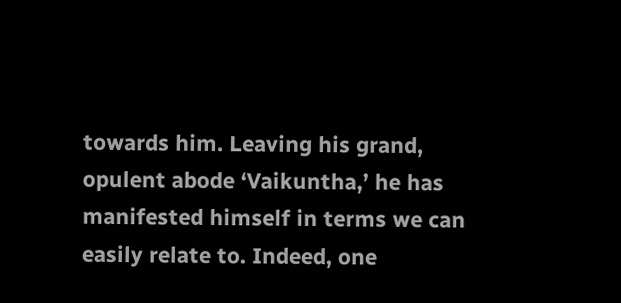towards him. Leaving his grand, opulent abode ‘Vaikuntha,’ he has manifested himself in terms we can easily relate to. Indeed, one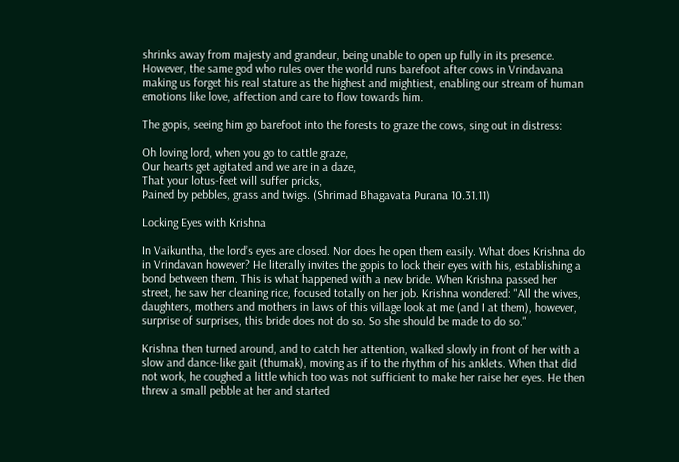shrinks away from majesty and grandeur, being unable to open up fully in its presence. However, the same god who rules over the world runs barefoot after cows in Vrindavana making us forget his real stature as the highest and mightiest, enabling our stream of human emotions like love, affection and care to flow towards him.

The gopis, seeing him go barefoot into the forests to graze the cows, sing out in distress:

Oh loving lord, when you go to cattle graze,
Our hearts get agitated and we are in a daze,
That your lotus-feet will suffer pricks,
Pained by pebbles, grass and twigs. (Shrimad Bhagavata Purana 10.31.11)

Locking Eyes with Krishna

In Vaikuntha, the lord’s eyes are closed. Nor does he open them easily. What does Krishna do in Vrindavan however? He literally invites the gopis to lock their eyes with his, establishing a bond between them. This is what happened with a new bride. When Krishna passed her street, he saw her cleaning rice, focused totally on her job. Krishna wondered: "All the wives, daughters, mothers and mothers in laws of this village look at me (and I at them), however, surprise of surprises, this bride does not do so. So she should be made to do so."

Krishna then turned around, and to catch her attention, walked slowly in front of her with a slow and dance-like gait (thumak), moving as if to the rhythm of his anklets. When that did not work, he coughed a little which too was not sufficient to make her raise her eyes. He then threw a small pebble at her and started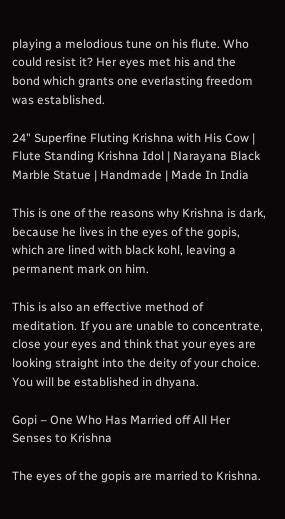playing a melodious tune on his flute. Who could resist it? Her eyes met his and the bond which grants one everlasting freedom was established.

24" Superfine Fluting Krishna with His Cow | Flute Standing Krishna Idol | Narayana Black Marble Statue | Handmade | Made In India

This is one of the reasons why Krishna is dark, because he lives in the eyes of the gopis, which are lined with black kohl, leaving a permanent mark on him.

This is also an effective method of meditation. If you are unable to concentrate, close your eyes and think that your eyes are looking straight into the deity of your choice. You will be established in dhyana.

Gopi – One Who Has Married off All Her Senses to Krishna

The eyes of the gopis are married to Krishna.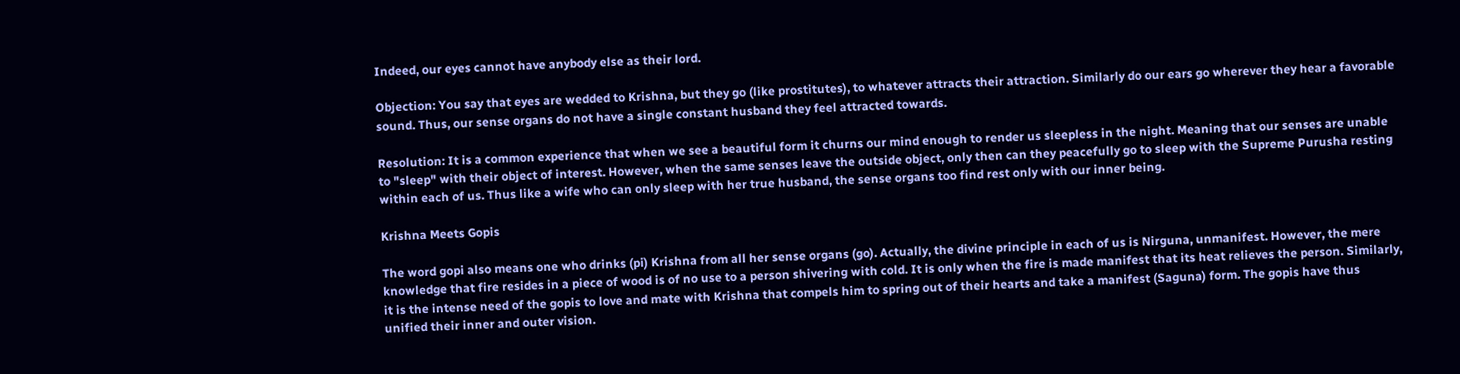Indeed, our eyes cannot have anybody else as their lord.

Objection: You say that eyes are wedded to Krishna, but they go (like prostitutes), to whatever attracts their attraction. Similarly do our ears go wherever they hear a favorable sound. Thus, our sense organs do not have a single constant husband they feel attracted towards.

Resolution: It is a common experience that when we see a beautiful form it churns our mind enough to render us sleepless in the night. Meaning that our senses are unable to "sleep" with their object of interest. However, when the same senses leave the outside object, only then can they peacefully go to sleep with the Supreme Purusha resting within each of us. Thus like a wife who can only sleep with her true husband, the sense organs too find rest only with our inner being.

Krishna Meets Gopis

The word gopi also means one who drinks (pi) Krishna from all her sense organs (go). Actually, the divine principle in each of us is Nirguna, unmanifest. However, the mere knowledge that fire resides in a piece of wood is of no use to a person shivering with cold. It is only when the fire is made manifest that its heat relieves the person. Similarly, it is the intense need of the gopis to love and mate with Krishna that compels him to spring out of their hearts and take a manifest (Saguna) form. The gopis have thus unified their inner and outer vision.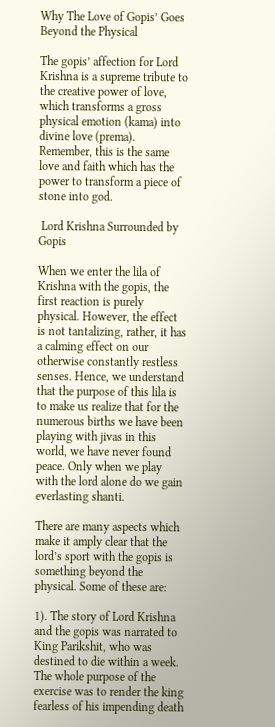Why The Love of Gopis’ Goes Beyond the Physical

The gopis’ affection for Lord Krishna is a supreme tribute to the creative power of love, which transforms a gross physical emotion (kama) into divine love (prema). Remember, this is the same love and faith which has the power to transform a piece of stone into god.

 Lord Krishna Surrounded by Gopis

When we enter the lila of Krishna with the gopis, the first reaction is purely physical. However, the effect is not tantalizing, rather, it has a calming effect on our otherwise constantly restless senses. Hence, we understand that the purpose of this lila is to make us realize that for the numerous births we have been playing with jivas in this world, we have never found peace. Only when we play with the lord alone do we gain everlasting shanti.

There are many aspects which make it amply clear that the lord’s sport with the gopis is something beyond the physical. Some of these are:

1). The story of Lord Krishna and the gopis was narrated to King Parikshit, who was destined to die within a week. The whole purpose of the exercise was to render the king fearless of his impending death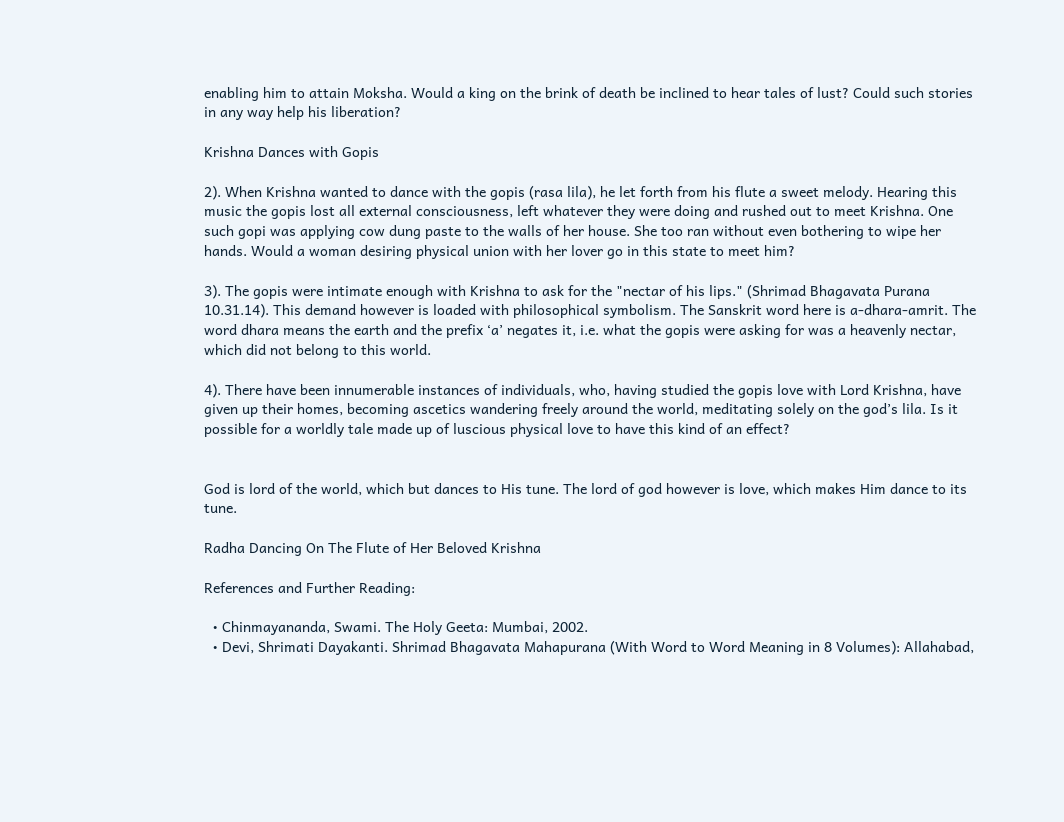enabling him to attain Moksha. Would a king on the brink of death be inclined to hear tales of lust? Could such stories in any way help his liberation?

Krishna Dances with Gopis

2). When Krishna wanted to dance with the gopis (rasa lila), he let forth from his flute a sweet melody. Hearing this music the gopis lost all external consciousness, left whatever they were doing and rushed out to meet Krishna. One such gopi was applying cow dung paste to the walls of her house. She too ran without even bothering to wipe her hands. Would a woman desiring physical union with her lover go in this state to meet him?

3). The gopis were intimate enough with Krishna to ask for the "nectar of his lips." (Shrimad Bhagavata Purana 10.31.14). This demand however is loaded with philosophical symbolism. The Sanskrit word here is a-dhara-amrit. The word dhara means the earth and the prefix ‘a’ negates it, i.e. what the gopis were asking for was a heavenly nectar, which did not belong to this world.

4). There have been innumerable instances of individuals, who, having studied the gopis love with Lord Krishna, have given up their homes, becoming ascetics wandering freely around the world, meditating solely on the god’s lila. Is it possible for a worldly tale made up of luscious physical love to have this kind of an effect?


God is lord of the world, which but dances to His tune. The lord of god however is love, which makes Him dance to its tune.

Radha Dancing On The Flute of Her Beloved Krishna

References and Further Reading:

  • Chinmayananda, Swami. The Holy Geeta: Mumbai, 2002.
  • Devi, Shrimati Dayakanti. Shrimad Bhagavata Mahapurana (With Word to Word Meaning in 8 Volumes): Allahabad,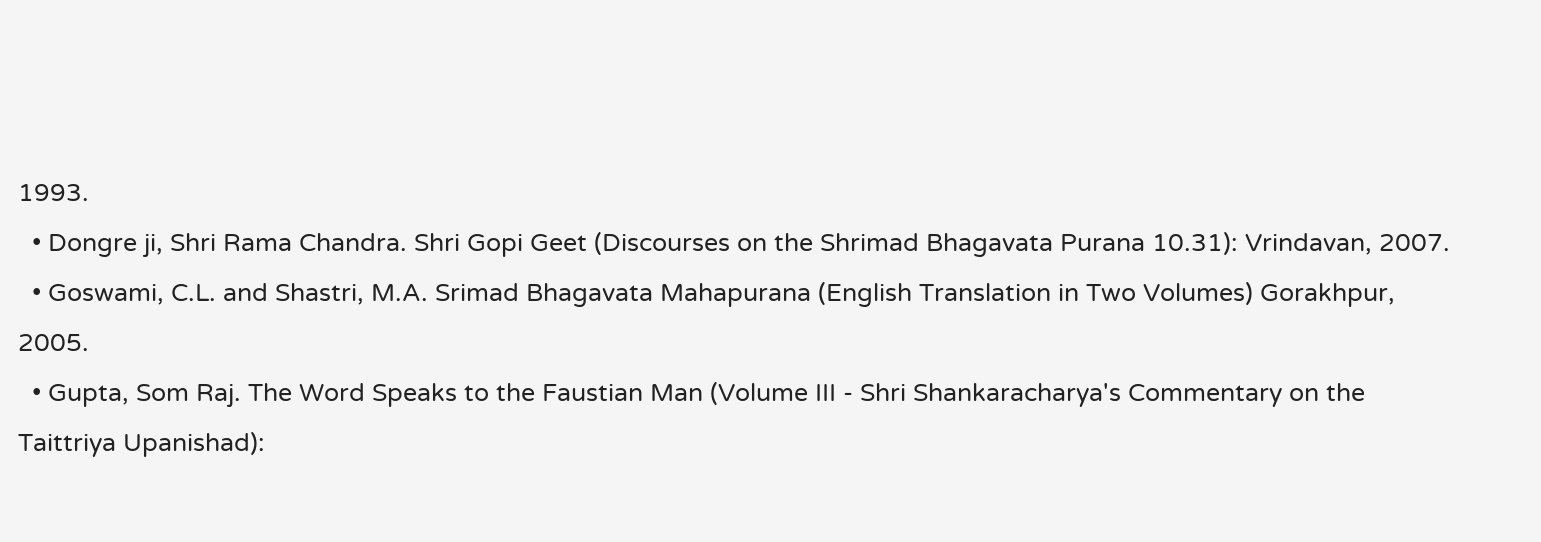1993.
  • Dongre ji, Shri Rama Chandra. Shri Gopi Geet (Discourses on the Shrimad Bhagavata Purana 10.31): Vrindavan, 2007.
  • Goswami, C.L. and Shastri, M.A. Srimad Bhagavata Mahapurana (English Translation in Two Volumes) Gorakhpur, 2005.
  • Gupta, Som Raj. The Word Speaks to the Faustian Man (Volume III - Shri Shankaracharya's Commentary on the Taittriya Upanishad):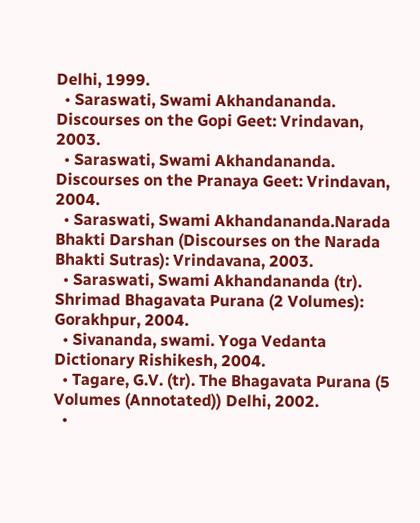Delhi, 1999.
  • Saraswati, Swami Akhandananda. Discourses on the Gopi Geet: Vrindavan, 2003.
  • Saraswati, Swami Akhandananda. Discourses on the Pranaya Geet: Vrindavan, 2004.
  • Saraswati, Swami Akhandananda.Narada Bhakti Darshan (Discourses on the Narada Bhakti Sutras): Vrindavana, 2003.
  • Saraswati, Swami Akhandananda (tr). Shrimad Bhagavata Purana (2 Volumes): Gorakhpur, 2004.
  • Sivananda, swami. Yoga Vedanta Dictionary Rishikesh, 2004.
  • Tagare, G.V. (tr). The Bhagavata Purana (5 Volumes (Annotated)) Delhi, 2002.
  •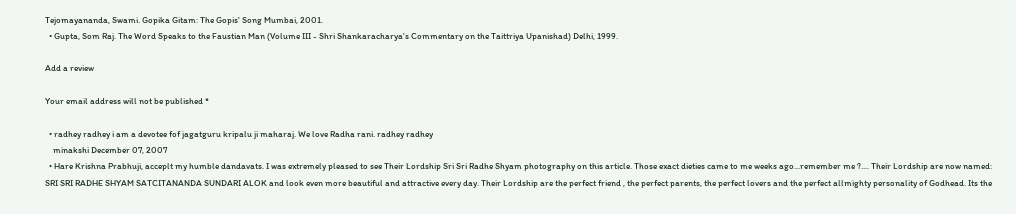Tejomayananda, Swami. Gopika Gitam: The Gopis' Song Mumbai, 2001.
  • Gupta, Som Raj. The Word Speaks to the Faustian Man (Volume III - Shri Shankaracharya's Commentary on the Taittriya Upanishad) Delhi, 1999.

Add a review

Your email address will not be published *

  • radhey radhey i am a devotee fof jagatguru kripalu ji maharaj. We love Radha rani. radhey radhey
    minakshi December 07, 2007
  • Hare Krishna Prabhuji, acceplt my humble dandavats. I was extremely pleased to see Their Lordship Sri Sri Radhe Shyam photography on this article. Those exact dieties came to me weeks ago...remember me ?.... Their Lordship are now named: SRI SRI RADHE SHYAM SATCITANANDA SUNDARI ALOK and look even more beautiful and attractive every day. Their Lordship are the perfect friend , the perfect parents, the perfect lovers and the perfect allmighty personality of Godhead. Its the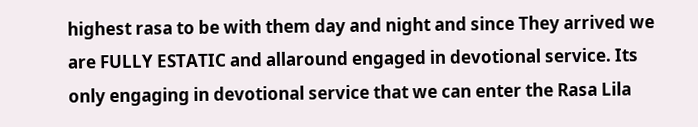highest rasa to be with them day and night and since They arrived we are FULLY ESTATIC and allaround engaged in devotional service. Its only engaging in devotional service that we can enter the Rasa Lila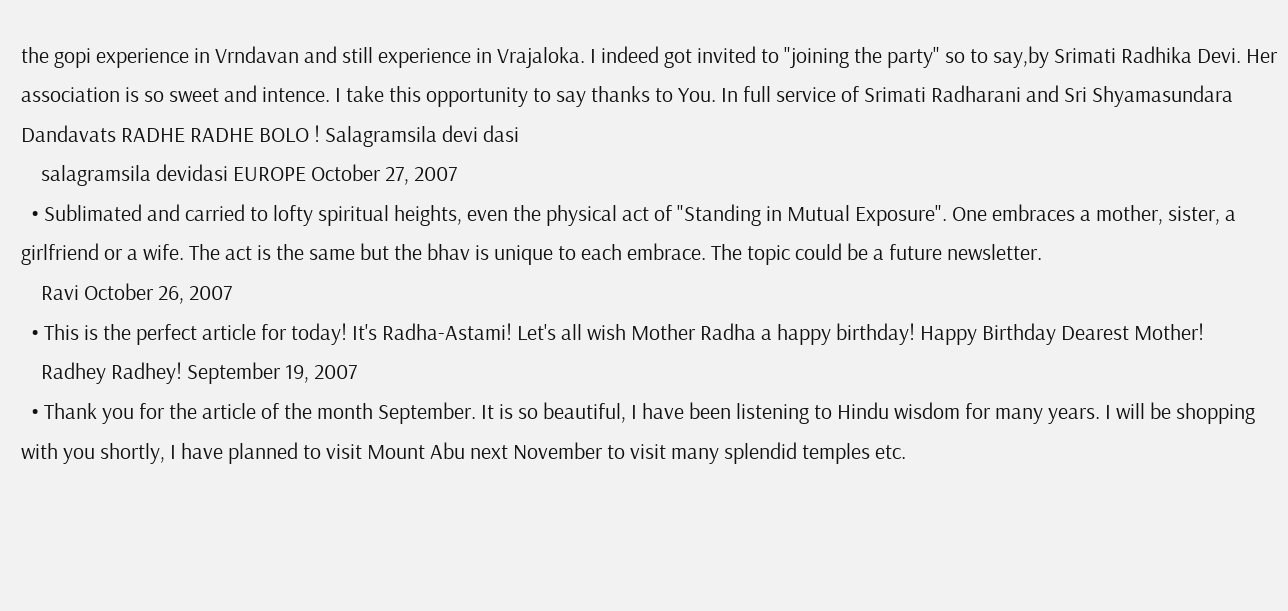the gopi experience in Vrndavan and still experience in Vrajaloka. I indeed got invited to "joining the party" so to say,by Srimati Radhika Devi. Her association is so sweet and intence. I take this opportunity to say thanks to You. In full service of Srimati Radharani and Sri Shyamasundara Dandavats RADHE RADHE BOLO ! Salagramsila devi dasi
    salagramsila devidasi EUROPE October 27, 2007
  • Sublimated and carried to lofty spiritual heights, even the physical act of "Standing in Mutual Exposure". One embraces a mother, sister, a girlfriend or a wife. The act is the same but the bhav is unique to each embrace. The topic could be a future newsletter.
    Ravi October 26, 2007
  • This is the perfect article for today! It's Radha-Astami! Let's all wish Mother Radha a happy birthday! Happy Birthday Dearest Mother!
    Radhey Radhey! September 19, 2007
  • Thank you for the article of the month September. It is so beautiful, I have been listening to Hindu wisdom for many years. I will be shopping with you shortly, I have planned to visit Mount Abu next November to visit many splendid temples etc.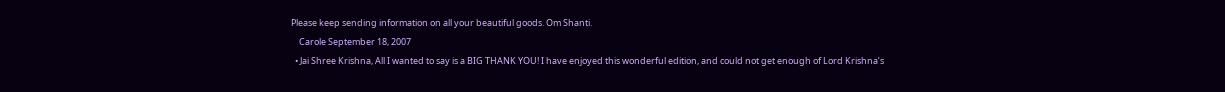Please keep sending information on all your beautiful goods. Om Shanti.
    Carole September 18, 2007
  • Jai Shree Krishna, All I wanted to say is a BIG THANK YOU! I have enjoyed this wonderful edition, and could not get enough of Lord Krishna’s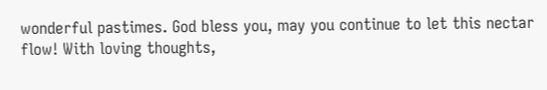wonderful pastimes. God bless you, may you continue to let this nectar flow! With loving thoughts,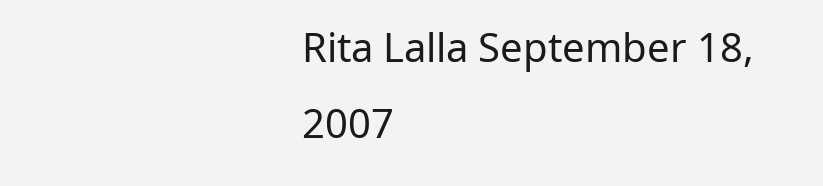Rita Lalla September 18, 2007